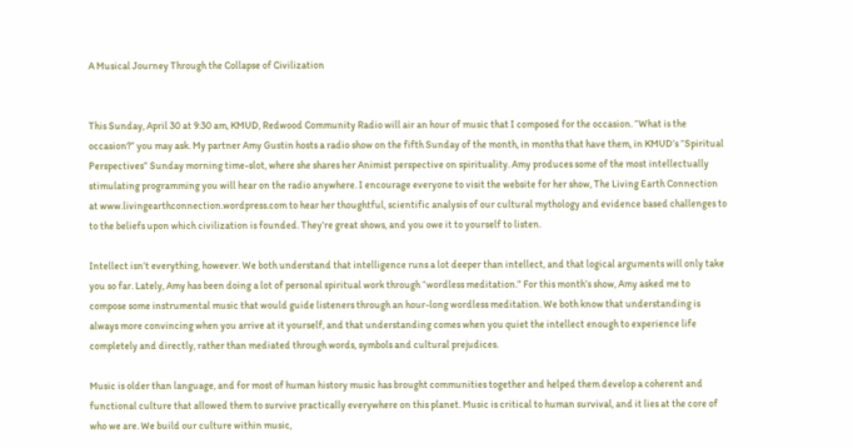A Musical Journey Through the Collapse of Civilization


This Sunday, April 30 at 9:30 am, KMUD, Redwood Community Radio will air an hour of music that I composed for the occasion. “What is the occasion?” you may ask. My partner Amy Gustin hosts a radio show on the fifth Sunday of the month, in months that have them, in KMUD’s “Spiritual Perspectives” Sunday morning time-slot, where she shares her Animist perspective on spirituality. Amy produces some of the most intellectually stimulating programming you will hear on the radio anywhere. I encourage everyone to visit the website for her show, The Living Earth Connection at www.livingearthconnection.wordpress.com to hear her thoughtful, scientific analysis of our cultural mythology and evidence based challenges to to the beliefs upon which civilization is founded. They’re great shows, and you owe it to yourself to listen.

Intellect isn’t everything, however. We both understand that intelligence runs a lot deeper than intellect, and that logical arguments will only take you so far. Lately, Amy has been doing a lot of personal spiritual work through “wordless meditation.” For this month’s show, Amy asked me to compose some instrumental music that would guide listeners through an hour-long wordless meditation. We both know that understanding is always more convincing when you arrive at it yourself, and that understanding comes when you quiet the intellect enough to experience life completely and directly, rather than mediated through words, symbols and cultural prejudices.

Music is older than language, and for most of human history music has brought communities together and helped them develop a coherent and functional culture that allowed them to survive practically everywhere on this planet. Music is critical to human survival, and it lies at the core of who we are. We build our culture within music,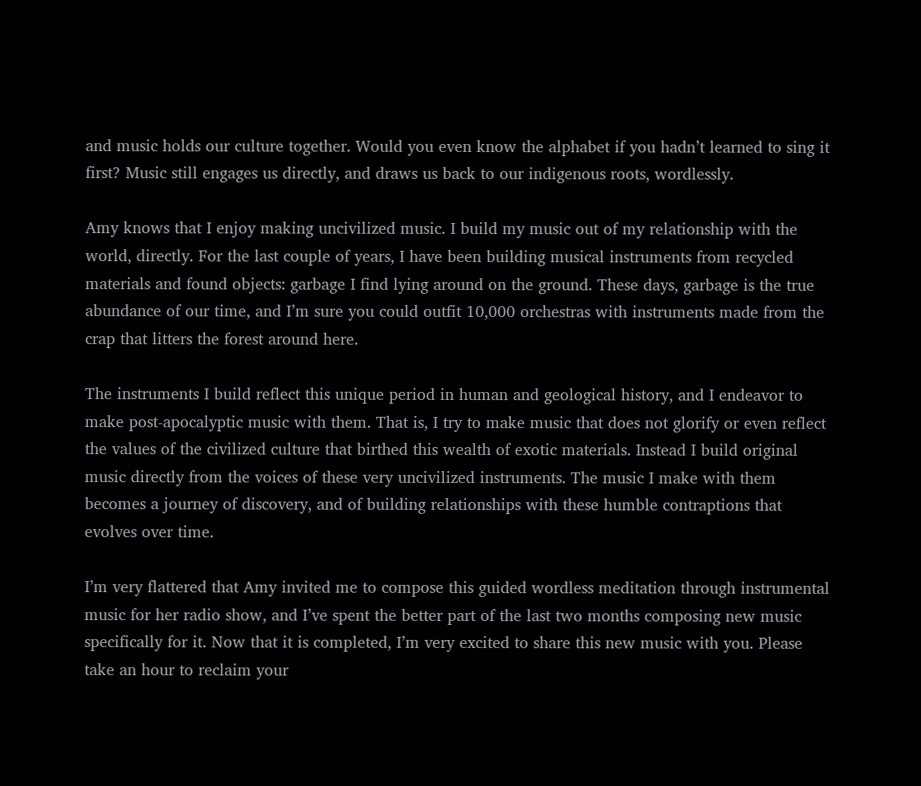and music holds our culture together. Would you even know the alphabet if you hadn’t learned to sing it first? Music still engages us directly, and draws us back to our indigenous roots, wordlessly.

Amy knows that I enjoy making uncivilized music. I build my music out of my relationship with the world, directly. For the last couple of years, I have been building musical instruments from recycled materials and found objects: garbage I find lying around on the ground. These days, garbage is the true abundance of our time, and I’m sure you could outfit 10,000 orchestras with instruments made from the crap that litters the forest around here.

The instruments I build reflect this unique period in human and geological history, and I endeavor to make post-apocalyptic music with them. That is, I try to make music that does not glorify or even reflect the values of the civilized culture that birthed this wealth of exotic materials. Instead I build original music directly from the voices of these very uncivilized instruments. The music I make with them becomes a journey of discovery, and of building relationships with these humble contraptions that evolves over time.

I’m very flattered that Amy invited me to compose this guided wordless meditation through instrumental music for her radio show, and I’ve spent the better part of the last two months composing new music specifically for it. Now that it is completed, I’m very excited to share this new music with you. Please take an hour to reclaim your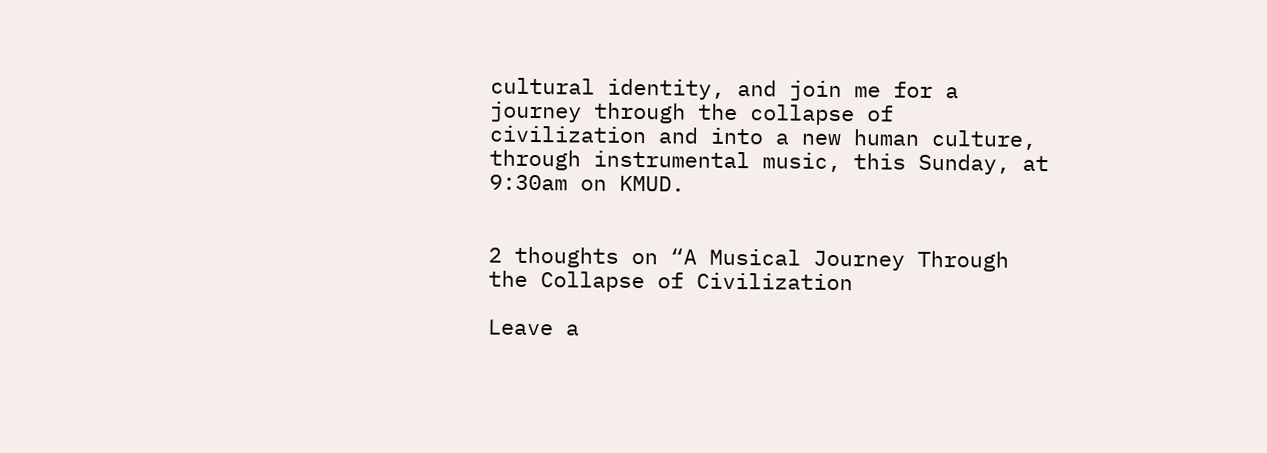cultural identity, and join me for a journey through the collapse of civilization and into a new human culture, through instrumental music, this Sunday, at 9:30am on KMUD.


2 thoughts on “A Musical Journey Through the Collapse of Civilization

Leave a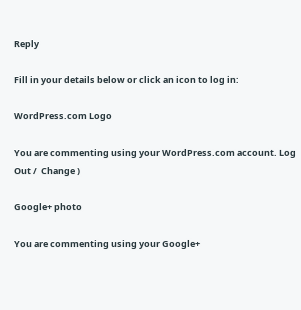Reply

Fill in your details below or click an icon to log in:

WordPress.com Logo

You are commenting using your WordPress.com account. Log Out /  Change )

Google+ photo

You are commenting using your Google+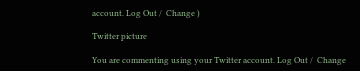account. Log Out /  Change )

Twitter picture

You are commenting using your Twitter account. Log Out /  Change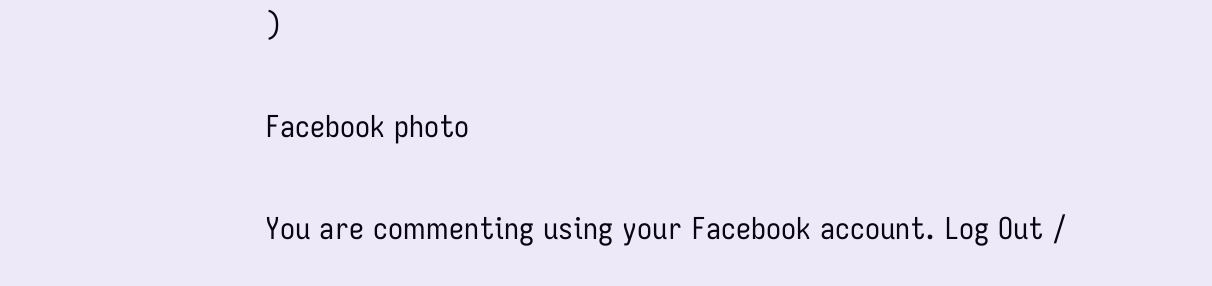)

Facebook photo

You are commenting using your Facebook account. Log Out /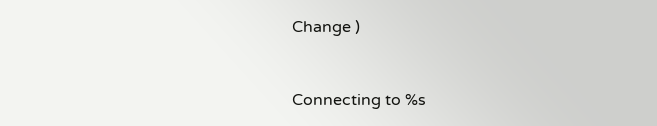Change )


Connecting to %s